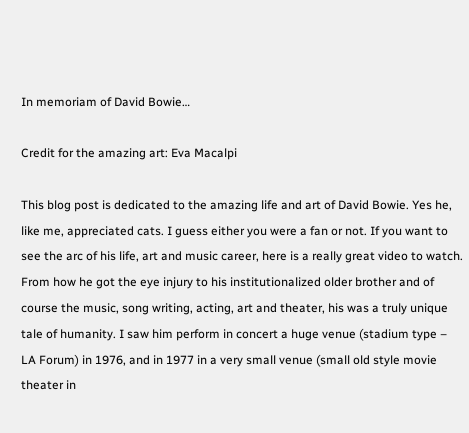In memoriam of David Bowie…

Credit for the amazing art: Eva Macalpi

This blog post is dedicated to the amazing life and art of David Bowie. Yes he, like me, appreciated cats. I guess either you were a fan or not. If you want to see the arc of his life, art and music career, here is a really great video to watch. From how he got the eye injury to his institutionalized older brother and of course the music, song writing, acting, art and theater, his was a truly unique tale of humanity. I saw him perform in concert a huge venue (stadium type – LA Forum) in 1976, and in 1977 in a very small venue (small old style movie theater in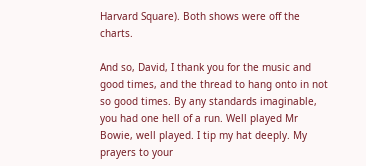Harvard Square). Both shows were off the charts.

And so, David, I thank you for the music and good times, and the thread to hang onto in not so good times. By any standards imaginable, you had one hell of a run. Well played Mr Bowie, well played. I tip my hat deeply. My prayers to your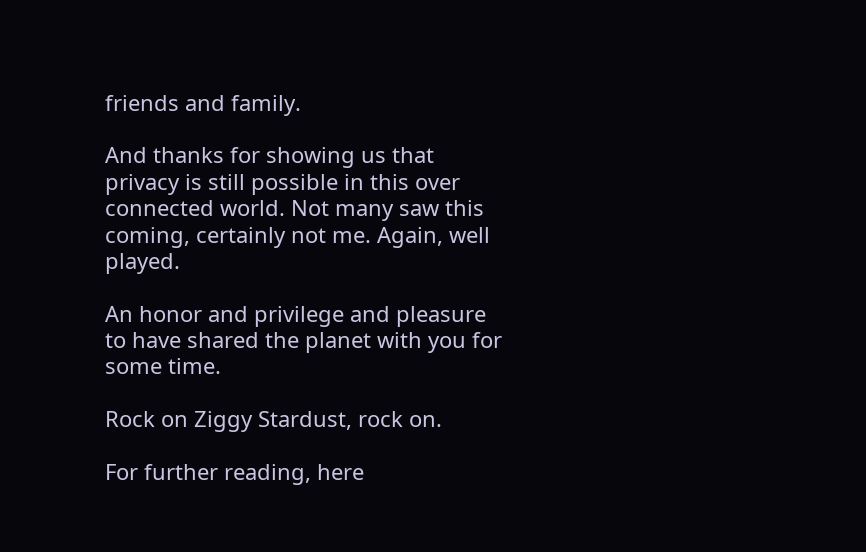friends and family.

And thanks for showing us that privacy is still possible in this over connected world. Not many saw this coming, certainly not me. Again, well played.

An honor and privilege and pleasure to have shared the planet with you for some time.

Rock on Ziggy Stardust, rock on.

For further reading, here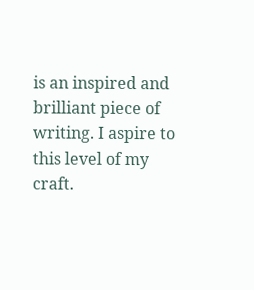is an inspired and brilliant piece of writing. I aspire to this level of my craft.